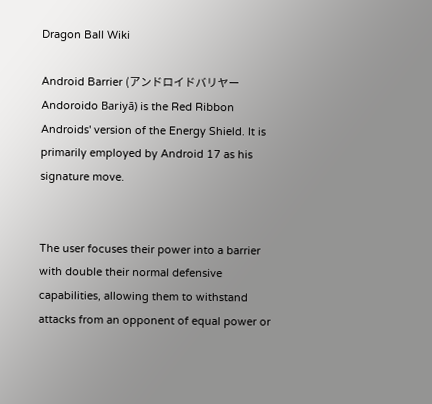Dragon Ball Wiki

Android Barrier (アンドロイドバリヤー Andoroido Bariyā) is the Red Ribbon Androids' version of the Energy Shield. It is primarily employed by Android 17 as his signature move.


The user focuses their power into a barrier with double their normal defensive capabilities, allowing them to withstand attacks from an opponent of equal power or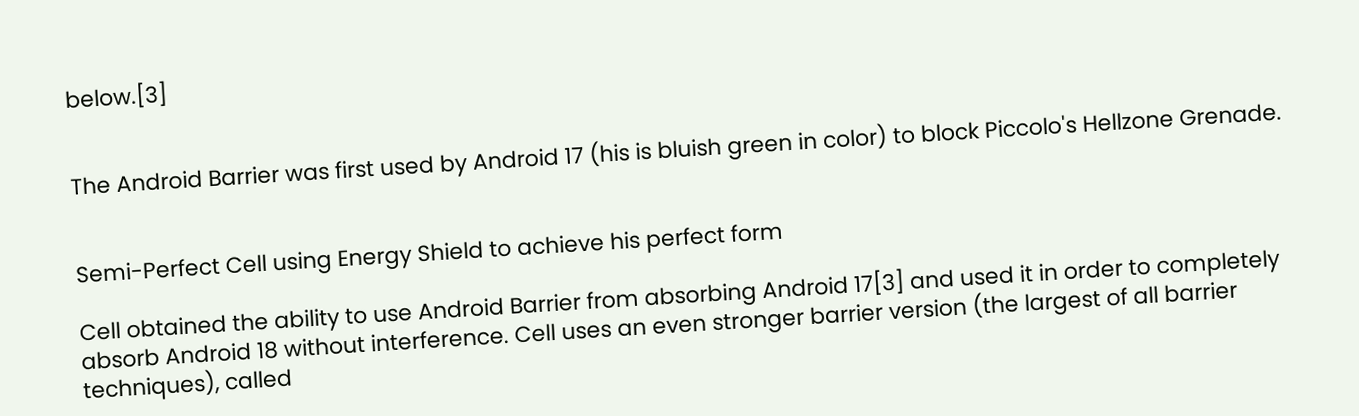below.[3]


The Android Barrier was first used by Android 17 (his is bluish green in color) to block Piccolo's Hellzone Grenade.


Semi-Perfect Cell using Energy Shield to achieve his perfect form

Cell obtained the ability to use Android Barrier from absorbing Android 17[3] and used it in order to completely absorb Android 18 without interference. Cell uses an even stronger barrier version (the largest of all barrier techniques), called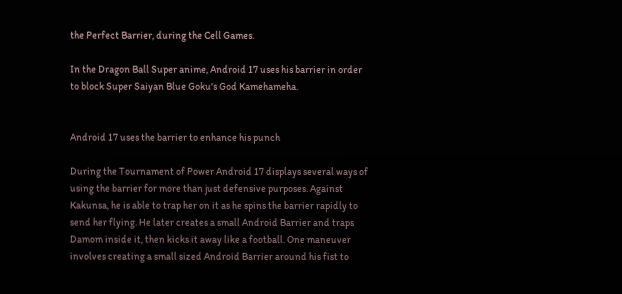the Perfect Barrier, during the Cell Games.

In the Dragon Ball Super anime, Android 17 uses his barrier in order to block Super Saiyan Blue Goku's God Kamehameha.


Android 17 uses the barrier to enhance his punch

During the Tournament of Power Android 17 displays several ways of using the barrier for more than just defensive purposes. Against Kakunsa, he is able to trap her on it as he spins the barrier rapidly to send her flying. He later creates a small Android Barrier and traps Damom inside it, then kicks it away like a football. One maneuver involves creating a small sized Android Barrier around his fist to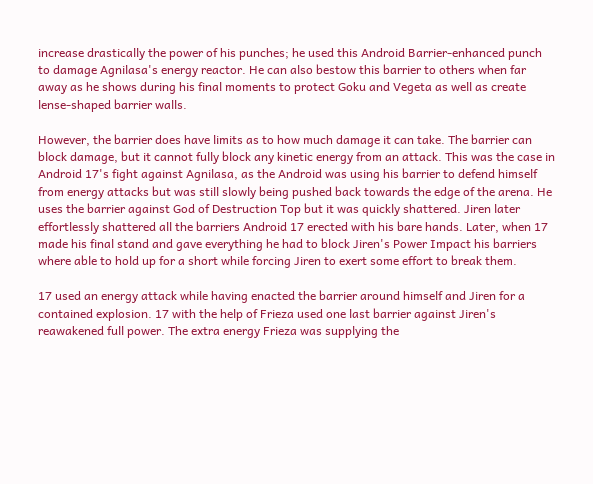increase drastically the power of his punches; he used this Android Barrier-enhanced punch to damage Agnilasa's energy reactor. He can also bestow this barrier to others when far away as he shows during his final moments to protect Goku and Vegeta as well as create lense-shaped barrier walls.

However, the barrier does have limits as to how much damage it can take. The barrier can block damage, but it cannot fully block any kinetic energy from an attack. This was the case in Android 17's fight against Agnilasa, as the Android was using his barrier to defend himself from energy attacks but was still slowly being pushed back towards the edge of the arena. He uses the barrier against God of Destruction Top but it was quickly shattered. Jiren later effortlessly shattered all the barriers Android 17 erected with his bare hands. Later, when 17 made his final stand and gave everything he had to block Jiren's Power Impact his barriers where able to hold up for a short while forcing Jiren to exert some effort to break them.

17 used an energy attack while having enacted the barrier around himself and Jiren for a contained explosion. 17 with the help of Frieza used one last barrier against Jiren's reawakened full power. The extra energy Frieza was supplying the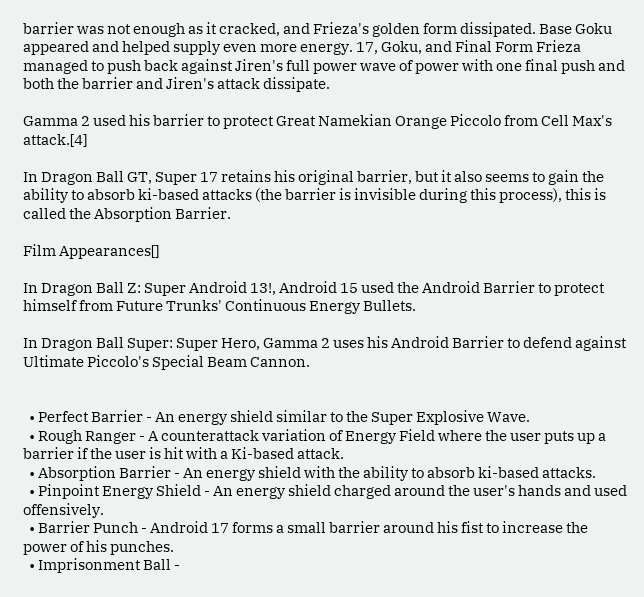barrier was not enough as it cracked, and Frieza's golden form dissipated. Base Goku appeared and helped supply even more energy. 17, Goku, and Final Form Frieza managed to push back against Jiren's full power wave of power with one final push and both the barrier and Jiren's attack dissipate.

Gamma 2 used his barrier to protect Great Namekian Orange Piccolo from Cell Max's attack.[4]

In Dragon Ball GT, Super 17 retains his original barrier, but it also seems to gain the ability to absorb ki-based attacks (the barrier is invisible during this process), this is called the Absorption Barrier.

Film Appearances[]

In Dragon Ball Z: Super Android 13!, Android 15 used the Android Barrier to protect himself from Future Trunks' Continuous Energy Bullets.

In Dragon Ball Super: Super Hero, Gamma 2 uses his Android Barrier to defend against Ultimate Piccolo's Special Beam Cannon.


  • Perfect Barrier - An energy shield similar to the Super Explosive Wave.
  • Rough Ranger - A counterattack variation of Energy Field where the user puts up a barrier if the user is hit with a Ki-based attack.
  • Absorption Barrier - An energy shield with the ability to absorb ki-based attacks.
  • Pinpoint Energy Shield - An energy shield charged around the user's hands and used offensively.
  • Barrier Punch - Android 17 forms a small barrier around his fist to increase the power of his punches.
  • Imprisonment Ball -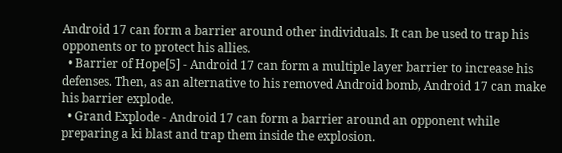Android 17 can form a barrier around other individuals. It can be used to trap his opponents or to protect his allies.
  • Barrier of Hope[5] - Android 17 can form a multiple layer barrier to increase his defenses. Then, as an alternative to his removed Android bomb, Android 17 can make his barrier explode.
  • Grand Explode - Android 17 can form a barrier around an opponent while preparing a ki blast and trap them inside the explosion.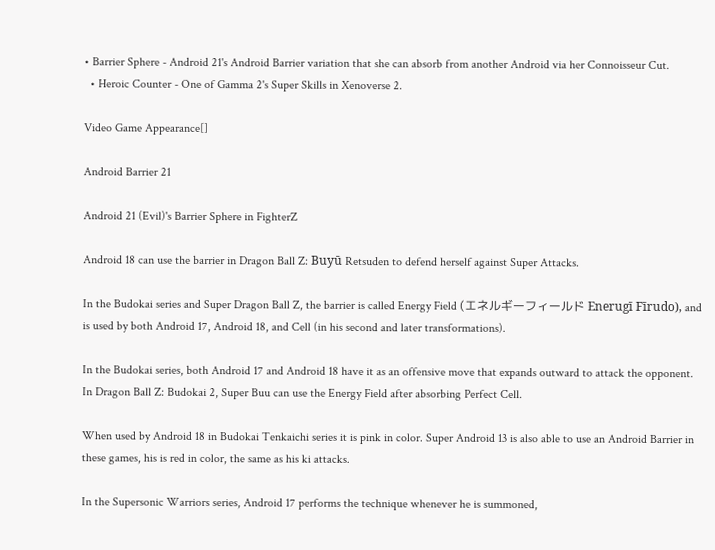• Barrier Sphere - Android 21's Android Barrier variation that she can absorb from another Android via her Connoisseur Cut.
  • Heroic Counter - One of Gamma 2's Super Skills in Xenoverse 2.

Video Game Appearance[]

Android Barrier 21

Android 21 (Evil)'s Barrier Sphere in FighterZ

Android 18 can use the barrier in Dragon Ball Z: Buyū Retsuden to defend herself against Super Attacks.

In the Budokai series and Super Dragon Ball Z, the barrier is called Energy Field (エネルギーフィールド Enerugī Fīrudo), and is used by both Android 17, Android 18, and Cell (in his second and later transformations).

In the Budokai series, both Android 17 and Android 18 have it as an offensive move that expands outward to attack the opponent. In Dragon Ball Z: Budokai 2, Super Buu can use the Energy Field after absorbing Perfect Cell.

When used by Android 18 in Budokai Tenkaichi series it is pink in color. Super Android 13 is also able to use an Android Barrier in these games, his is red in color, the same as his ki attacks.

In the Supersonic Warriors series, Android 17 performs the technique whenever he is summoned,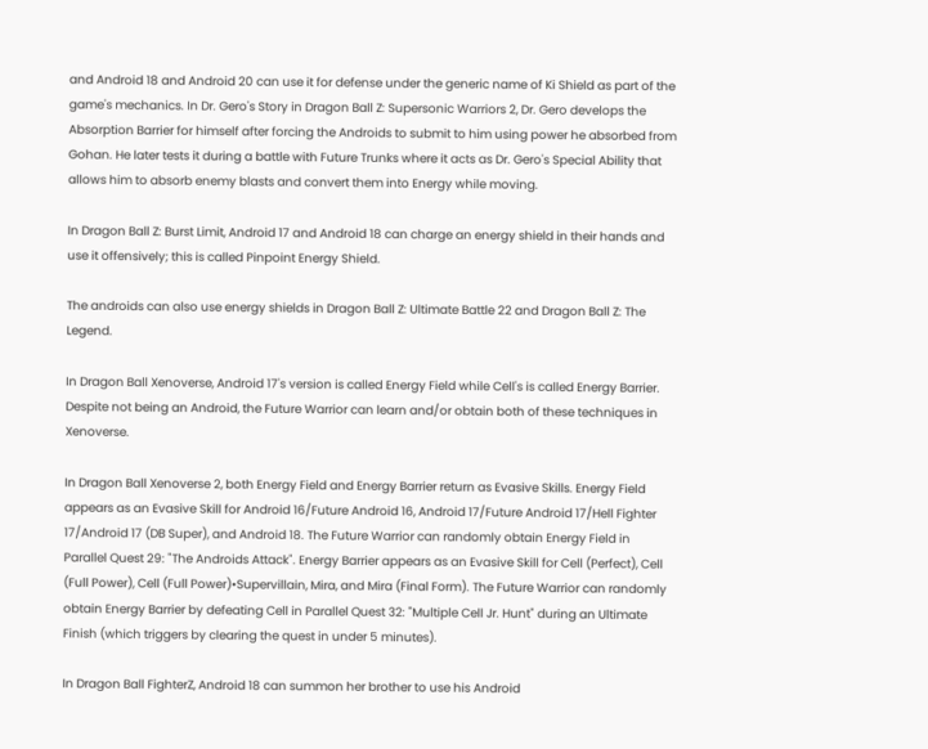and Android 18 and Android 20 can use it for defense under the generic name of Ki Shield as part of the game's mechanics. In Dr. Gero's Story in Dragon Ball Z: Supersonic Warriors 2, Dr. Gero develops the Absorption Barrier for himself after forcing the Androids to submit to him using power he absorbed from Gohan. He later tests it during a battle with Future Trunks where it acts as Dr. Gero's Special Ability that allows him to absorb enemy blasts and convert them into Energy while moving.

In Dragon Ball Z: Burst Limit, Android 17 and Android 18 can charge an energy shield in their hands and use it offensively; this is called Pinpoint Energy Shield.

The androids can also use energy shields in Dragon Ball Z: Ultimate Battle 22 and Dragon Ball Z: The Legend.

In Dragon Ball Xenoverse, Android 17's version is called Energy Field while Cell's is called Energy Barrier. Despite not being an Android, the Future Warrior can learn and/or obtain both of these techniques in Xenoverse.

In Dragon Ball Xenoverse 2, both Energy Field and Energy Barrier return as Evasive Skills. Energy Field appears as an Evasive Skill for Android 16/Future Android 16, Android 17/Future Android 17/Hell Fighter 17/Android 17 (DB Super), and Android 18. The Future Warrior can randomly obtain Energy Field in Parallel Quest 29: "The Androids Attack". Energy Barrier appears as an Evasive Skill for Cell (Perfect), Cell (Full Power), Cell (Full Power)•Supervillain, Mira, and Mira (Final Form). The Future Warrior can randomly obtain Energy Barrier by defeating Cell in Parallel Quest 32: "Multiple Cell Jr. Hunt" during an Ultimate Finish (which triggers by clearing the quest in under 5 minutes).

In Dragon Ball FighterZ, Android 18 can summon her brother to use his Android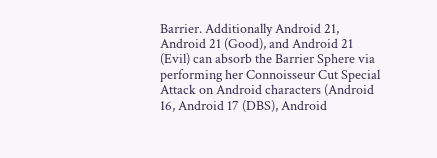Barrier. Additionally Android 21, Android 21 (Good), and Android 21 (Evil) can absorb the Barrier Sphere via performing her Connoisseur Cut Special Attack on Android characters (Android 16, Android 17 (DBS), Android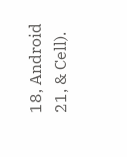18, Android 21, & Cell).